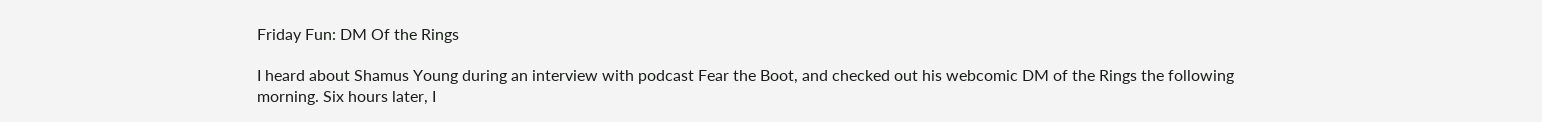Friday Fun: DM Of the Rings

I heard about Shamus Young during an interview with podcast Fear the Boot, and checked out his webcomic DM of the Rings the following morning. Six hours later, I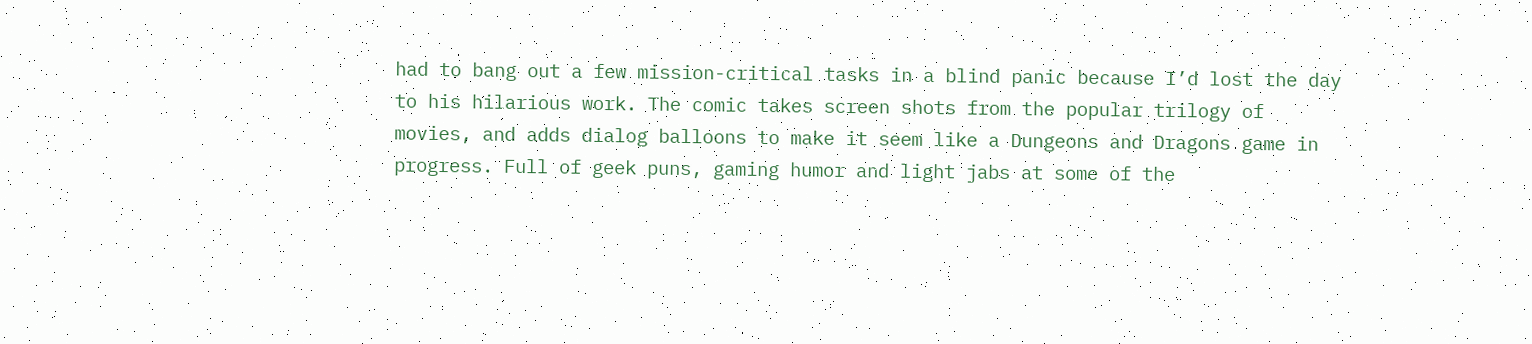had to bang out a few mission-critical tasks in a blind panic because I’d lost the day to his hilarious work. The comic takes screen shots from the popular trilogy of movies, and adds dialog balloons to make it seem like a Dungeons and Dragons game in progress. Full of geek puns, gaming humor and light jabs at some of the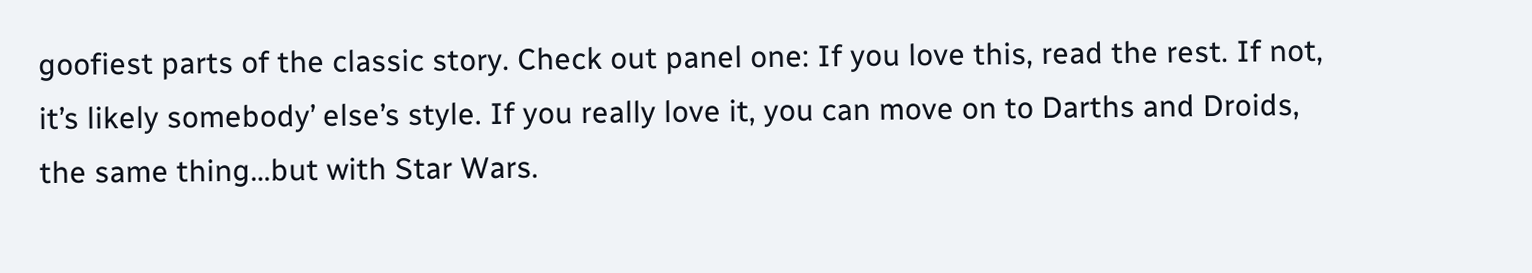goofiest parts of the classic story. Check out panel one: If you love this, read the rest. If not, it’s likely somebody’ else’s style. If you really love it, you can move on to Darths and Droids, the same thing…but with Star Wars.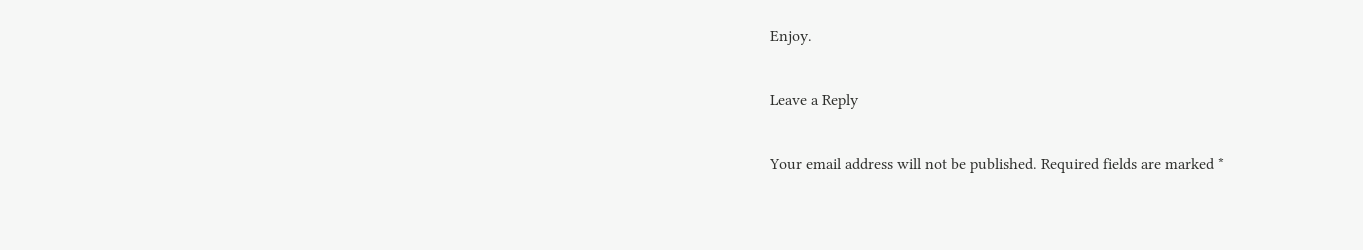Enjoy.

Leave a Reply

Your email address will not be published. Required fields are marked *